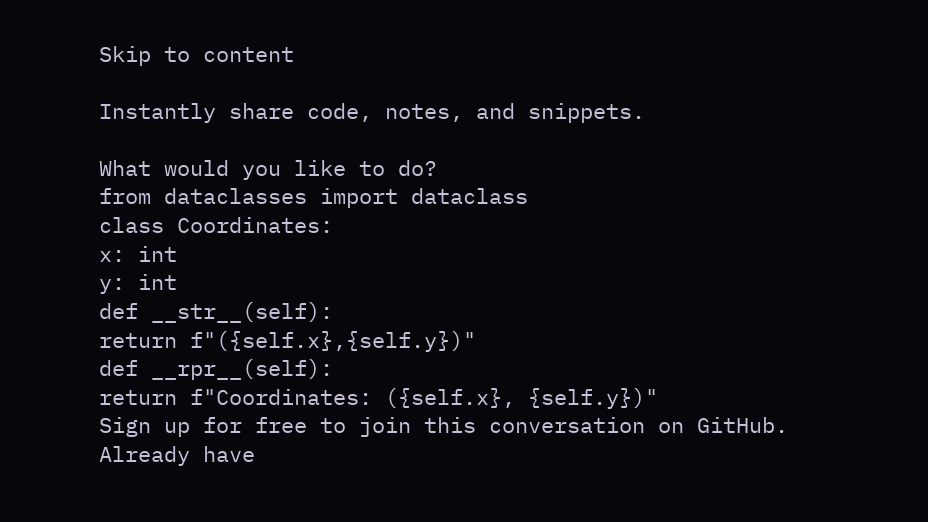Skip to content

Instantly share code, notes, and snippets.

What would you like to do?
from dataclasses import dataclass
class Coordinates:
x: int
y: int
def __str__(self):
return f"({self.x},{self.y})"
def __rpr__(self):
return f"Coordinates: ({self.x}, {self.y})"
Sign up for free to join this conversation on GitHub. Already have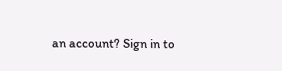an account? Sign in to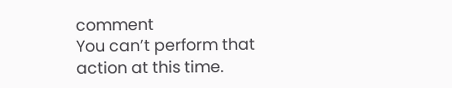comment
You can’t perform that action at this time.